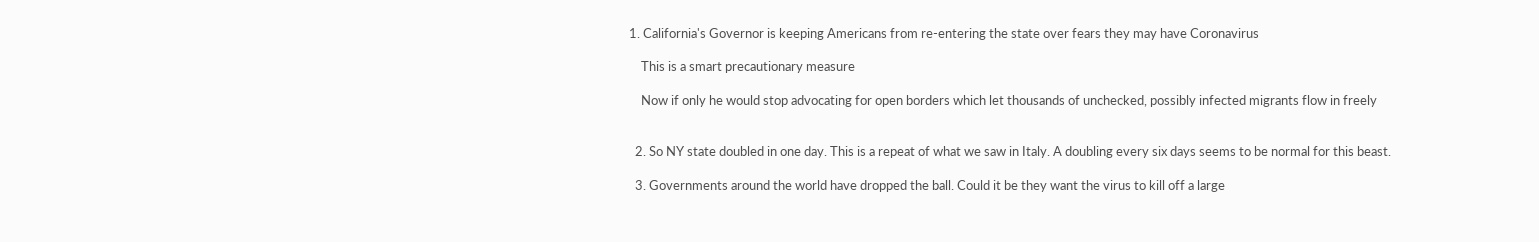1. California's Governor is keeping Americans from re-entering the state over fears they may have Coronavirus

    This is a smart precautionary measure

    Now if only he would stop advocating for open borders which let thousands of unchecked, possibly infected migrants flow in freely


  2. So NY state doubled in one day. This is a repeat of what we saw in Italy. A doubling every six days seems to be normal for this beast.

  3. Governments around the world have dropped the ball. Could it be they want the virus to kill off a large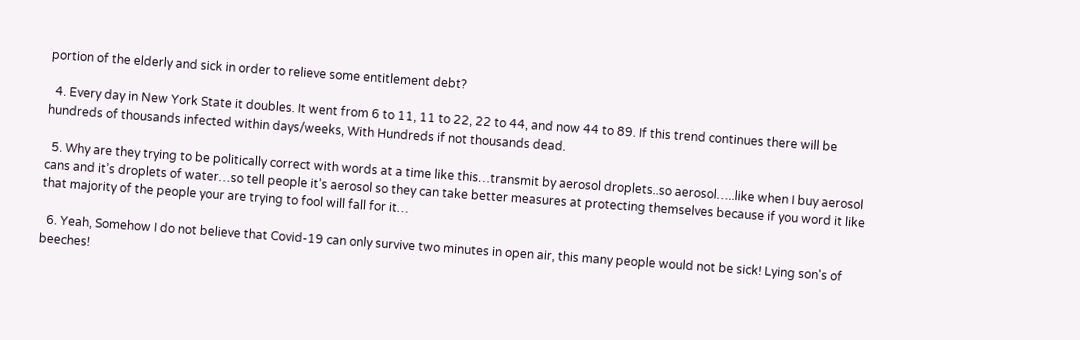portion of the elderly and sick in order to relieve some entitlement debt?

  4. Every day in New York State it doubles. It went from 6 to 11, 11 to 22, 22 to 44, and now 44 to 89. If this trend continues there will be hundreds of thousands infected within days/weeks, With Hundreds if not thousands dead.

  5. Why are they trying to be politically correct with words at a time like this…transmit by aerosol droplets..so aerosol…..like when I buy aerosol cans and it’s droplets of water…so tell people it’s aerosol so they can take better measures at protecting themselves because if you word it like that majority of the people your are trying to fool will fall for it…

  6. Yeah, Somehow I do not believe that Covid-19 can only survive two minutes in open air, this many people would not be sick! Lying son's of beeches!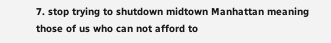7. stop trying to shutdown midtown Manhattan meaning those of us who can not afford to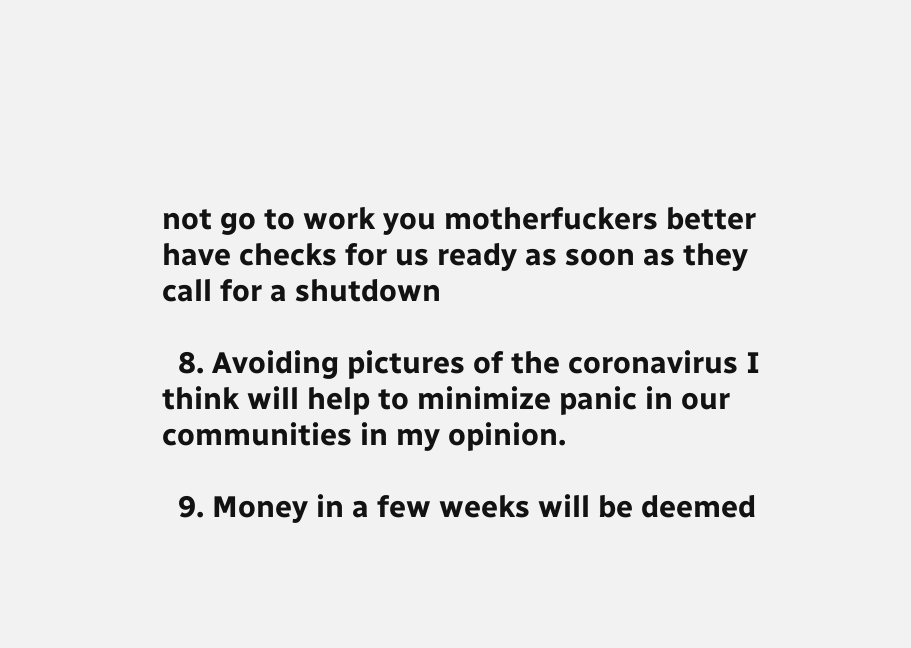not go to work you motherfuckers better have checks for us ready as soon as they call for a shutdown

  8. Avoiding pictures of the coronavirus I think will help to minimize panic in our communities in my opinion.

  9. Money in a few weeks will be deemed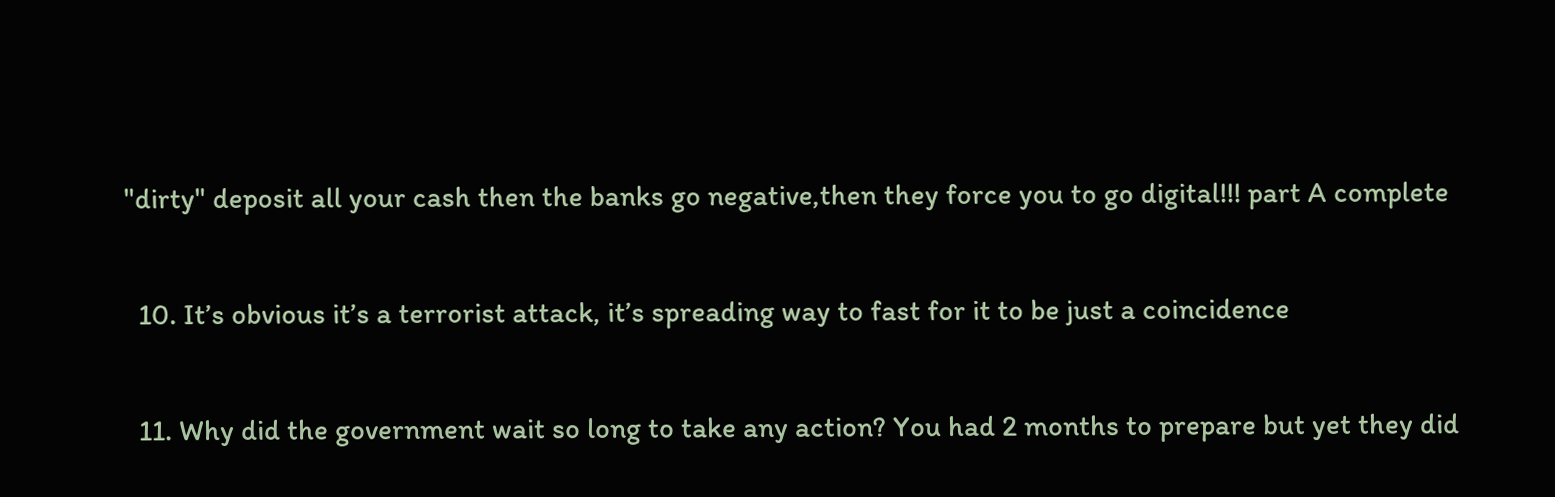"dirty" deposit all your cash then the banks go negative,then they force you to go digital!!! part A complete

  10. It’s obvious it’s a terrorist attack, it’s spreading way to fast for it to be just a coincidence

  11. Why did the government wait so long to take any action? You had 2 months to prepare but yet they did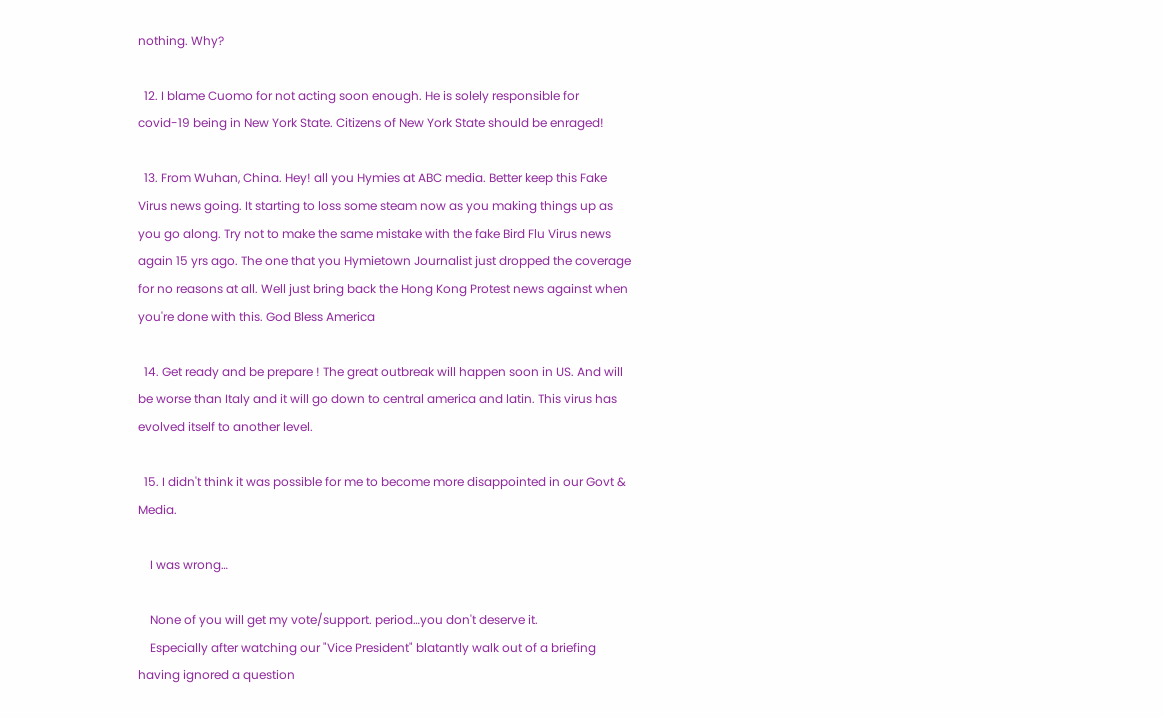nothing. Why?

  12. I blame Cuomo for not acting soon enough. He is solely responsible for covid-19 being in New York State. Citizens of New York State should be enraged!

  13. From Wuhan, China. Hey! all you Hymies at ABC media. Better keep this Fake Virus news going. It starting to loss some steam now as you making things up as you go along. Try not to make the same mistake with the fake Bird Flu Virus news again 15 yrs ago. The one that you Hymietown Journalist just dropped the coverage for no reasons at all. Well just bring back the Hong Kong Protest news against when you're done with this. God Bless America

  14. Get ready and be prepare ! The great outbreak will happen soon in US. And will be worse than Italy and it will go down to central america and latin. This virus has evolved itself to another level.

  15. I didn't think it was possible for me to become more disappointed in our Govt & Media.

    I was wrong…

    None of you will get my vote/support. period…you don't deserve it.
    Especially after watching our "Vice President" blatantly walk out of a briefing having ignored a question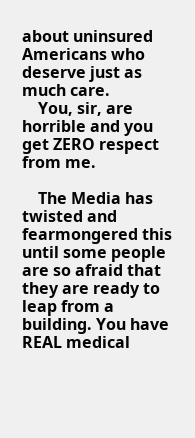about uninsured Americans who deserve just as much care.
    You, sir, are horrible and you get ZERO respect from me.

    The Media has twisted and fearmongered this until some people are so afraid that they are ready to leap from a building. You have REAL medical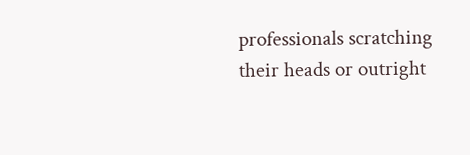professionals scratching their heads or outright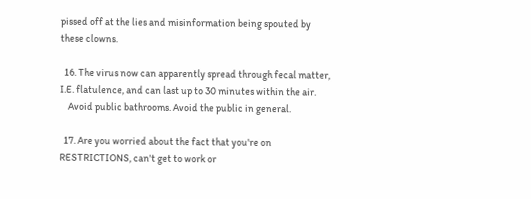pissed off at the lies and misinformation being spouted by these clowns.

  16. The virus now can apparently spread through fecal matter, I.E. flatulence, and can last up to 30 minutes within the air.
    Avoid public bathrooms. Avoid the public in general.

  17. Are you worried about the fact that you're on RESTRICTIONS, can't get to work or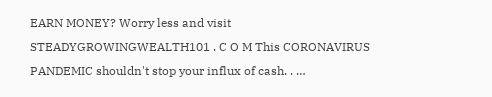EARN MONEY? Worry less and visit STEADYGROWINGWEALTH101 . C O M This CORONAVIRUS PANDEMIC shouldn't stop your influx of cash. . …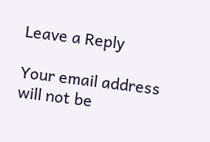Leave a Reply

Your email address will not be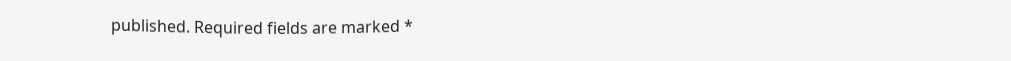published. Required fields are marked *